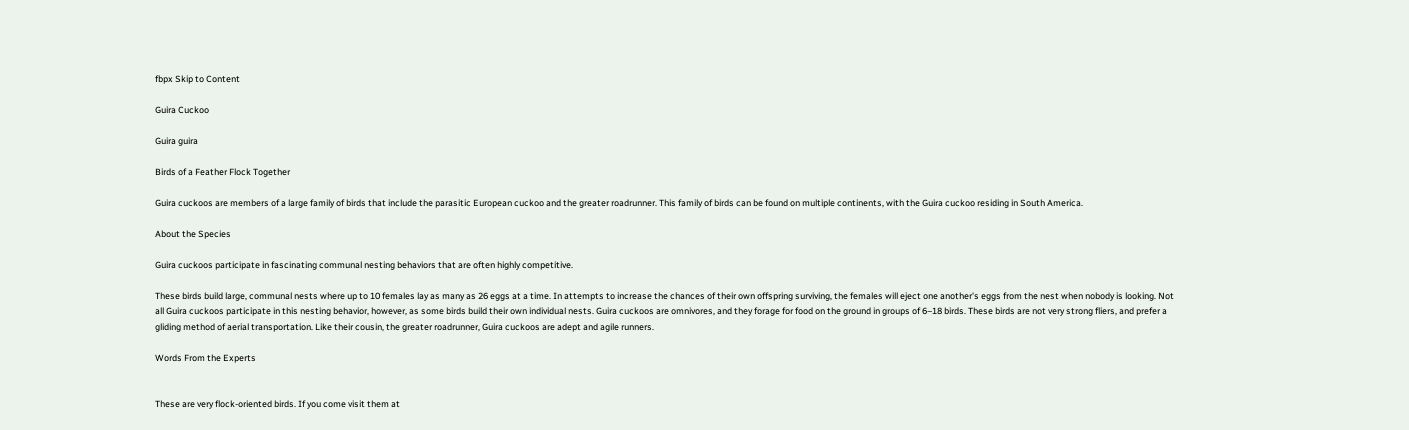fbpx Skip to Content

Guira Cuckoo

Guira guira

Birds of a Feather Flock Together

Guira cuckoos are members of a large family of birds that include the parasitic European cuckoo and the greater roadrunner. This family of birds can be found on multiple continents, with the Guira cuckoo residing in South America.

About the Species

Guira cuckoos participate in fascinating communal nesting behaviors that are often highly competitive.

These birds build large, communal nests where up to 10 females lay as many as 26 eggs at a time. In attempts to increase the chances of their own offspring surviving, the females will eject one another's eggs from the nest when nobody is looking. Not all Guira cuckoos participate in this nesting behavior, however, as some birds build their own individual nests. Guira cuckoos are omnivores, and they forage for food on the ground in groups of 6–18 birds. These birds are not very strong fliers, and prefer a gliding method of aerial transportation. Like their cousin, the greater roadrunner, Guira cuckoos are adept and agile runners.

Words From the Experts


These are very flock-oriented birds. If you come visit them at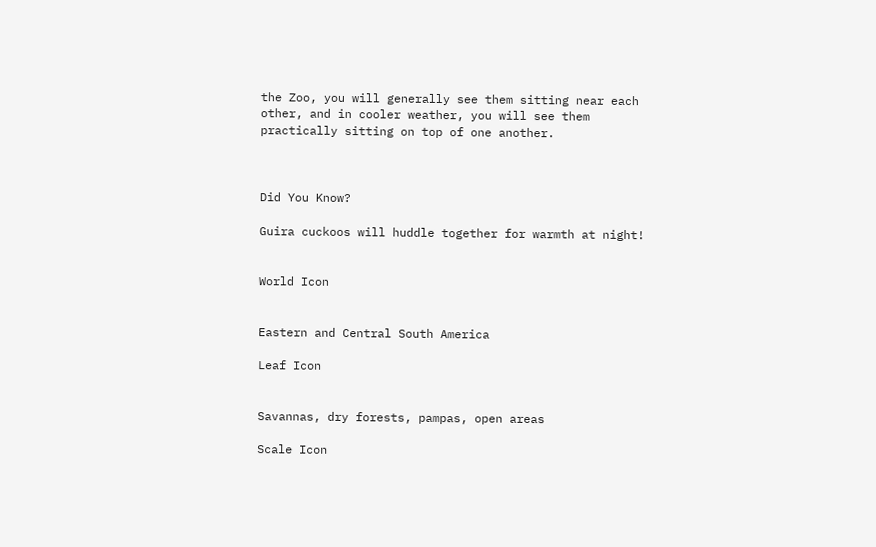the Zoo, you will generally see them sitting near each other, and in cooler weather, you will see them practically sitting on top of one another.



Did You Know?

Guira cuckoos will huddle together for warmth at night!


World Icon


Eastern and Central South America

Leaf Icon


Savannas, dry forests, pampas, open areas

Scale Icon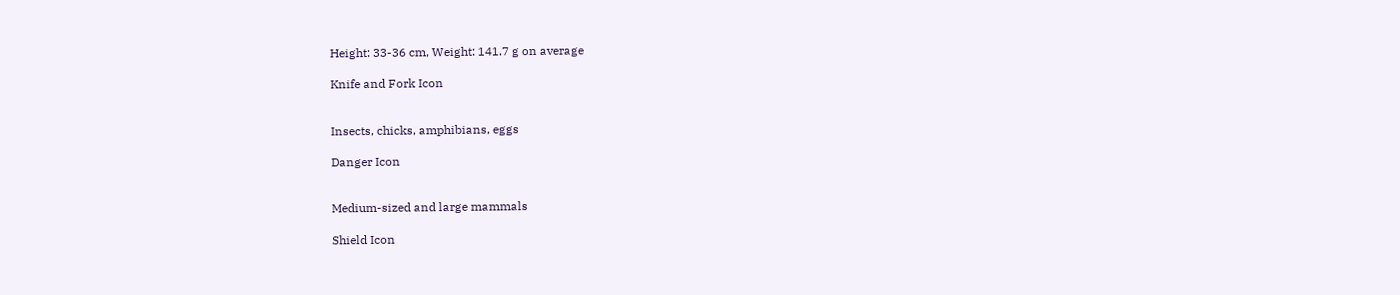Height: 33-36 cm, Weight: 141.7 g on average

Knife and Fork Icon


Insects, chicks, amphibians, eggs

Danger Icon


Medium-sized and large mammals

Shield Icon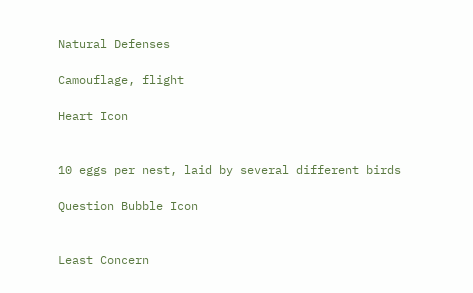Natural Defenses

Camouflage, flight

Heart Icon


10 eggs per nest, laid by several different birds

Question Bubble Icon


Least Concern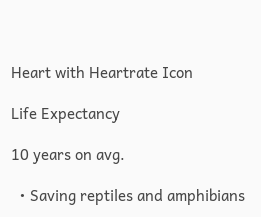Heart with Heartrate Icon

Life Expectancy

10 years on avg.

  • Saving reptiles and amphibians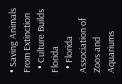• Saving Animals From Extinction
  • Culture Builds Florida
  • Florida Association of Zoos and Aquariums